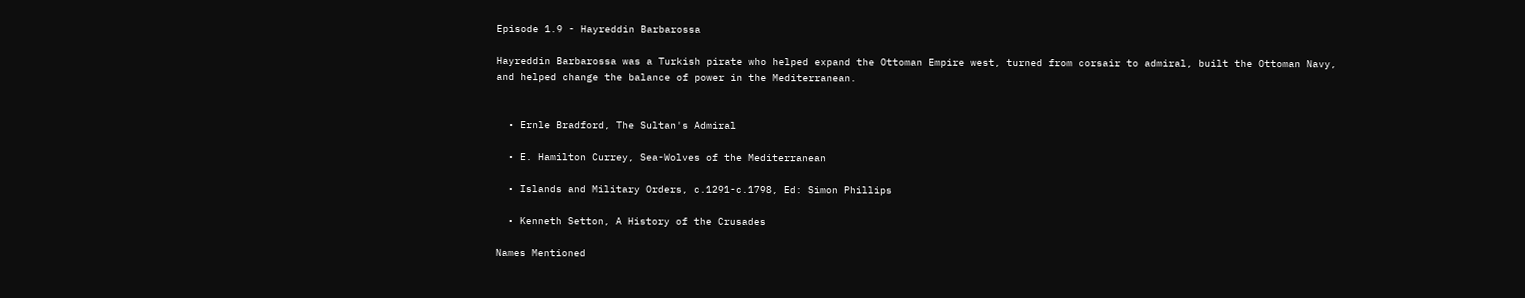Episode 1.9 - Hayreddin Barbarossa

Hayreddin Barbarossa was a Turkish pirate who helped expand the Ottoman Empire west, turned from corsair to admiral, built the Ottoman Navy, and helped change the balance of power in the Mediterranean.


  • Ernle Bradford, The Sultan's Admiral

  • E. Hamilton Currey, Sea-Wolves of the Mediterranean

  • Islands and Military Orders, c.1291-c.1798, Ed: Simon Phillips

  • Kenneth Setton, A History of the Crusades

Names Mentioned